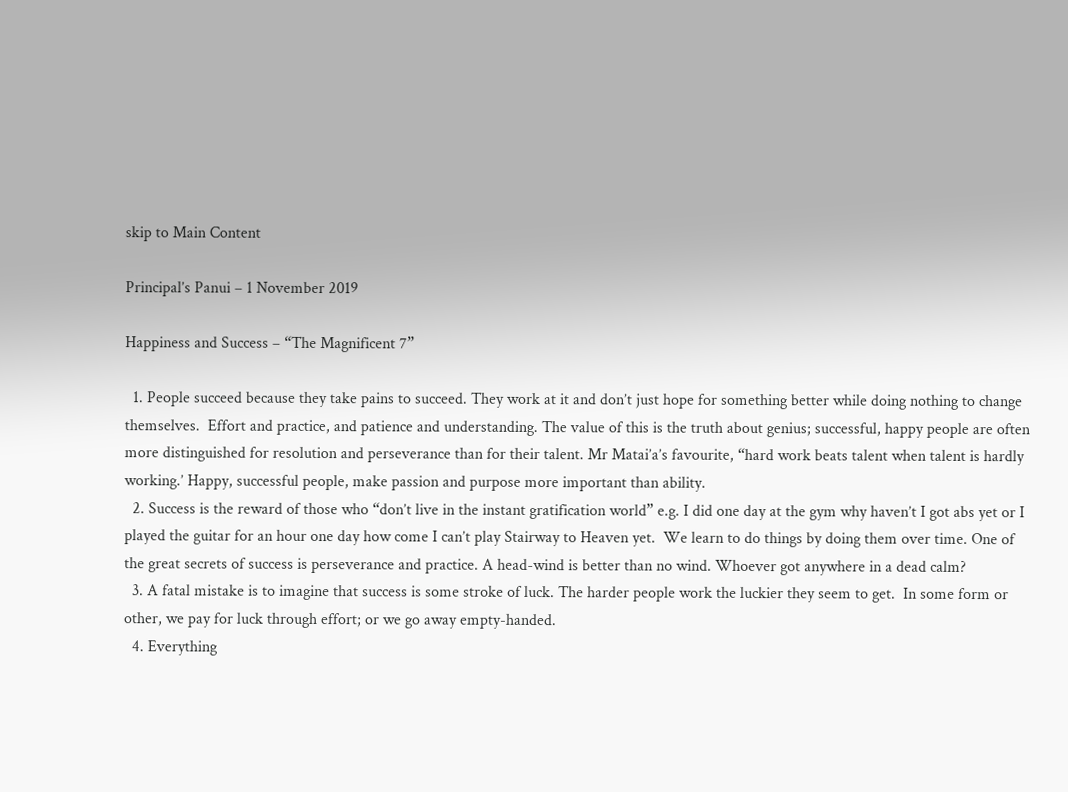skip to Main Content

Principal’s Panui – 1 November 2019

Happiness and Success – “The Magnificent 7”

  1. People succeed because they take pains to succeed. They work at it and don’t just hope for something better while doing nothing to change themselves.  Effort and practice, and patience and understanding. The value of this is the truth about genius; successful, happy people are often more distinguished for resolution and perseverance than for their talent. Mr Matai’a’s favourite, “hard work beats talent when talent is hardly working.’ Happy, successful people, make passion and purpose more important than ability.
  2. Success is the reward of those who “don’t live in the instant gratification world” e.g. I did one day at the gym why haven’t I got abs yet or I played the guitar for an hour one day how come I can’t play Stairway to Heaven yet.  We learn to do things by doing them over time. One of the great secrets of success is perseverance and practice. A head-wind is better than no wind. Whoever got anywhere in a dead calm?
  3. A fatal mistake is to imagine that success is some stroke of luck. The harder people work the luckier they seem to get.  In some form or other, we pay for luck through effort; or we go away empty-handed.
  4. Everything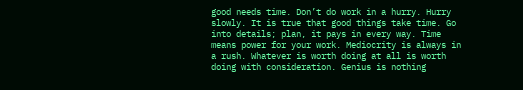good needs time. Don’t do work in a hurry. Hurry slowly. It is true that good things take time. Go into details; plan, it pays in every way. Time means power for your work. Mediocrity is always in a rush. Whatever is worth doing at all is worth doing with consideration. Genius is nothing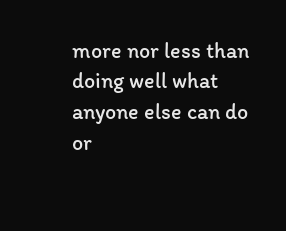more nor less than doing well what anyone else can do or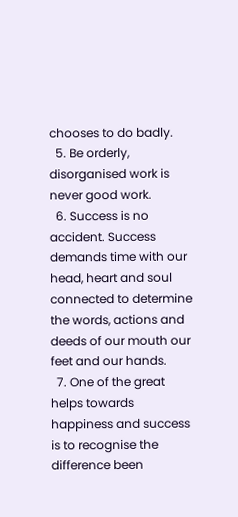chooses to do badly.
  5. Be orderly, disorganised work is never good work.
  6. Success is no accident. Success demands time with our head, heart and soul connected to determine the words, actions and deeds of our mouth our feet and our hands.
  7. One of the great helps towards happiness and success is to recognise the difference been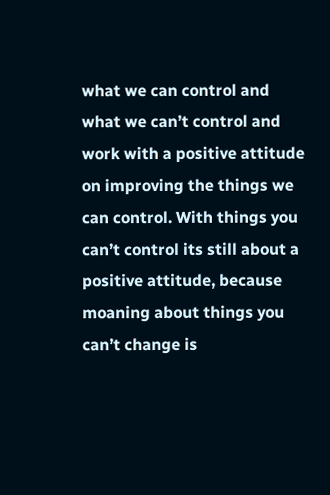what we can control and what we can’t control and work with a positive attitude on improving the things we can control. With things you can’t control its still about a positive attitude, because moaning about things you can’t change is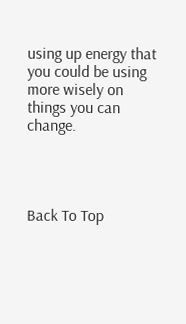using up energy that you could be using more wisely on things you can change.




Back To Top